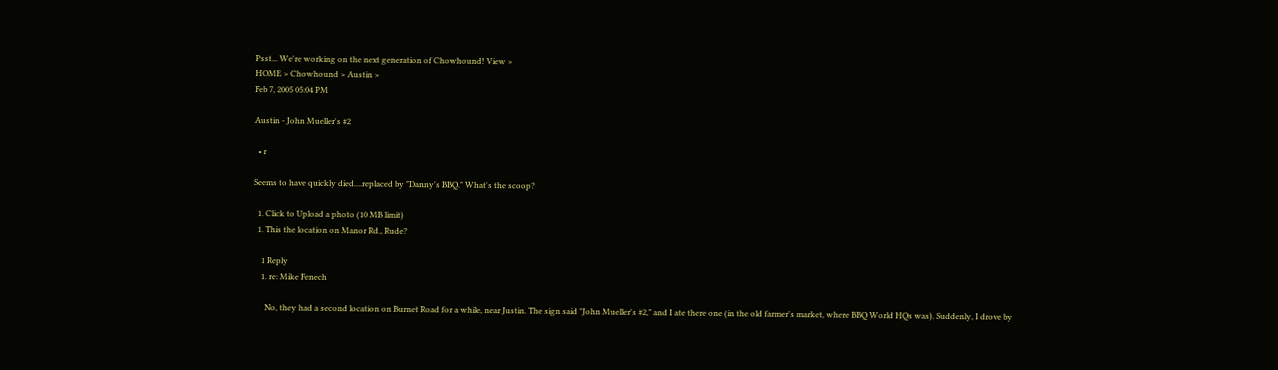Psst... We're working on the next generation of Chowhound! View >
HOME > Chowhound > Austin >
Feb 7, 2005 05:04 PM

Austin - John Mueller's #2

  • r

Seems to have quickly died....replaced by "Danny's BBQ." What's the scoop?

  1. Click to Upload a photo (10 MB limit)
  1. This the location on Manor Rd., Rude?

    1 Reply
    1. re: Mike Fenech

      No, they had a second location on Burnet Road for a while, near Justin. The sign said "John Mueller's #2," and I ate there one (in the old farmer's market, where BBQ World HQs was). Suddenly, I drove by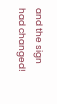and the sign had changed!